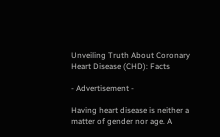Unveiling Truth About Coronary Heart Disease (CHD): Facts

- Advertisement -

Having heart disease is neither a matter of gender nor age. A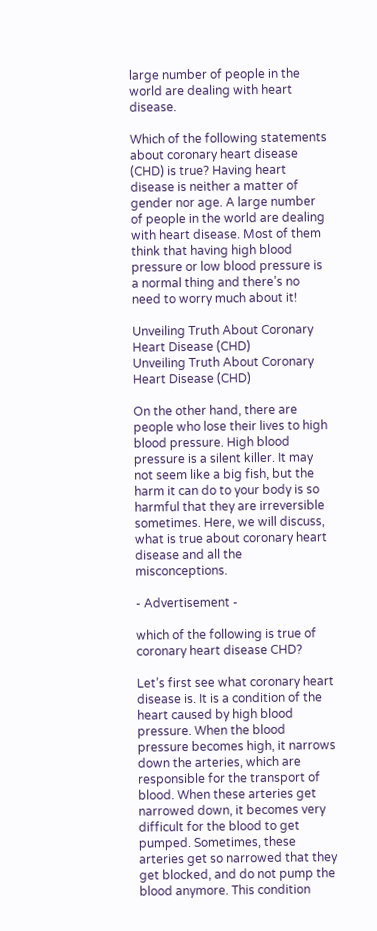large number of people in the world are dealing with heart disease.

Which of the following statements about coronary heart disease (CHD) is true? Having heart disease is neither a matter of gender nor age. A large number of people in the world are dealing with heart disease. Most of them think that having high blood pressure or low blood pressure is a normal thing and there’s no need to worry much about it!

Unveiling Truth About Coronary Heart Disease (CHD)
Unveiling Truth About Coronary Heart Disease (CHD)

On the other hand, there are people who lose their lives to high blood pressure. High blood pressure is a silent killer. It may not seem like a big fish, but the harm it can do to your body is so harmful that they are irreversible sometimes. Here, we will discuss, what is true about coronary heart disease and all the misconceptions.

- Advertisement -

which of the following is true of coronary heart disease CHD?

Let’s first see what coronary heart disease is. It is a condition of the heart caused by high blood pressure. When the blood pressure becomes high, it narrows down the arteries, which are responsible for the transport of blood. When these arteries get narrowed down, it becomes very difficult for the blood to get pumped. Sometimes, these arteries get so narrowed that they get blocked, and do not pump the blood anymore. This condition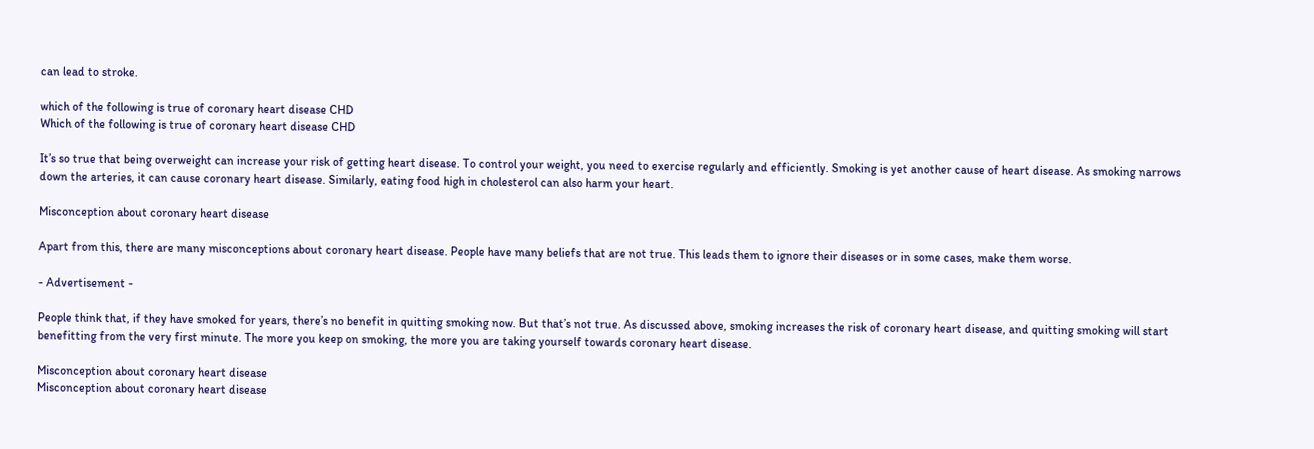can lead to stroke.

which of the following is true of coronary heart disease CHD
Which of the following is true of coronary heart disease CHD

It’s so true that being overweight can increase your risk of getting heart disease. To control your weight, you need to exercise regularly and efficiently. Smoking is yet another cause of heart disease. As smoking narrows down the arteries, it can cause coronary heart disease. Similarly, eating food high in cholesterol can also harm your heart.

Misconception about coronary heart disease

Apart from this, there are many misconceptions about coronary heart disease. People have many beliefs that are not true. This leads them to ignore their diseases or in some cases, make them worse.

- Advertisement -

People think that, if they have smoked for years, there’s no benefit in quitting smoking now. But that’s not true. As discussed above, smoking increases the risk of coronary heart disease, and quitting smoking will start benefitting from the very first minute. The more you keep on smoking, the more you are taking yourself towards coronary heart disease.

Misconception about coronary heart disease
Misconception about coronary heart disease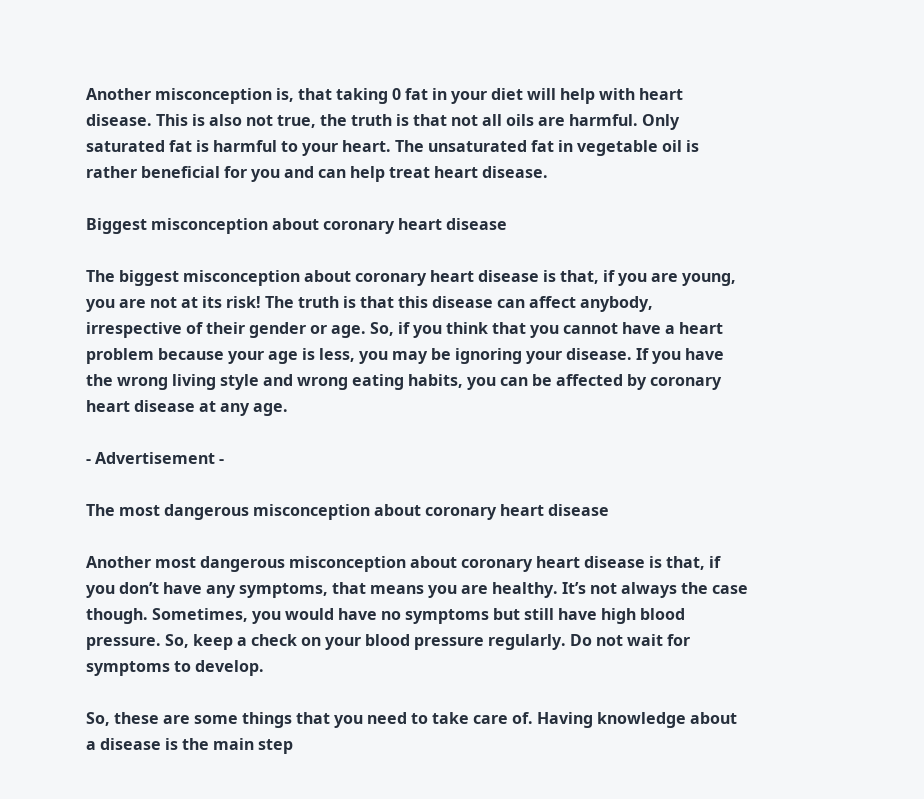Another misconception is, that taking 0 fat in your diet will help with heart disease. This is also not true, the truth is that not all oils are harmful. Only saturated fat is harmful to your heart. The unsaturated fat in vegetable oil is rather beneficial for you and can help treat heart disease.

Biggest misconception about coronary heart disease

The biggest misconception about coronary heart disease is that, if you are young, you are not at its risk! The truth is that this disease can affect anybody, irrespective of their gender or age. So, if you think that you cannot have a heart problem because your age is less, you may be ignoring your disease. If you have the wrong living style and wrong eating habits, you can be affected by coronary heart disease at any age.

- Advertisement -

The most dangerous misconception about coronary heart disease

Another most dangerous misconception about coronary heart disease is that, if you don’t have any symptoms, that means you are healthy. It’s not always the case though. Sometimes, you would have no symptoms but still have high blood pressure. So, keep a check on your blood pressure regularly. Do not wait for symptoms to develop.

So, these are some things that you need to take care of. Having knowledge about a disease is the main step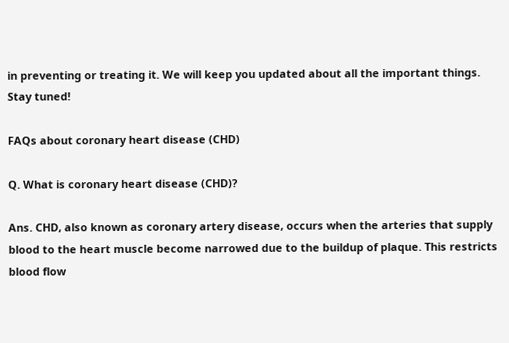in preventing or treating it. We will keep you updated about all the important things. Stay tuned!

FAQs about coronary heart disease (CHD)

Q. What is coronary heart disease (CHD)?

Ans. CHD, also known as coronary artery disease, occurs when the arteries that supply blood to the heart muscle become narrowed due to the buildup of plaque. This restricts blood flow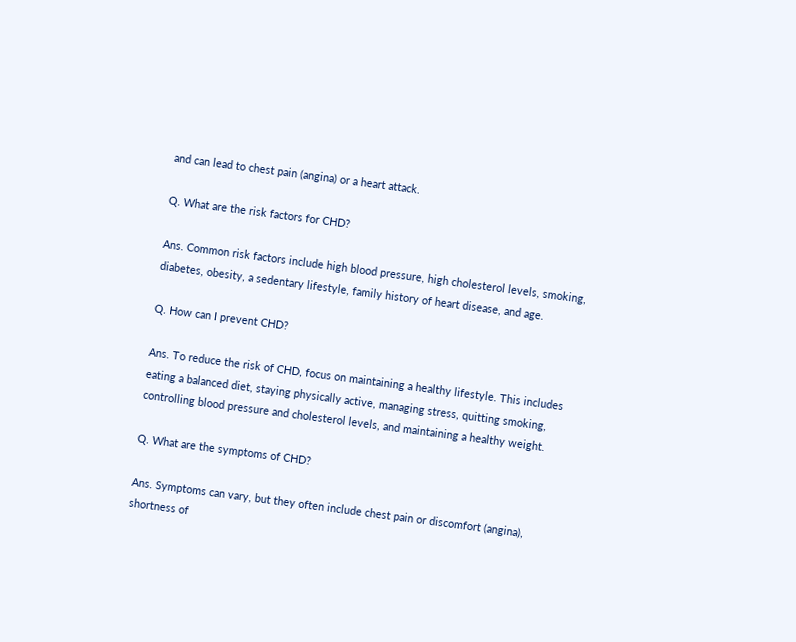and can lead to chest pain (angina) or a heart attack.

Q. What are the risk factors for CHD?

Ans. Common risk factors include high blood pressure, high cholesterol levels, smoking, diabetes, obesity, a sedentary lifestyle, family history of heart disease, and age.

Q. How can I prevent CHD?

Ans. To reduce the risk of CHD, focus on maintaining a healthy lifestyle. This includes eating a balanced diet, staying physically active, managing stress, quitting smoking, controlling blood pressure and cholesterol levels, and maintaining a healthy weight.

Q. What are the symptoms of CHD?

Ans. Symptoms can vary, but they often include chest pain or discomfort (angina), shortness of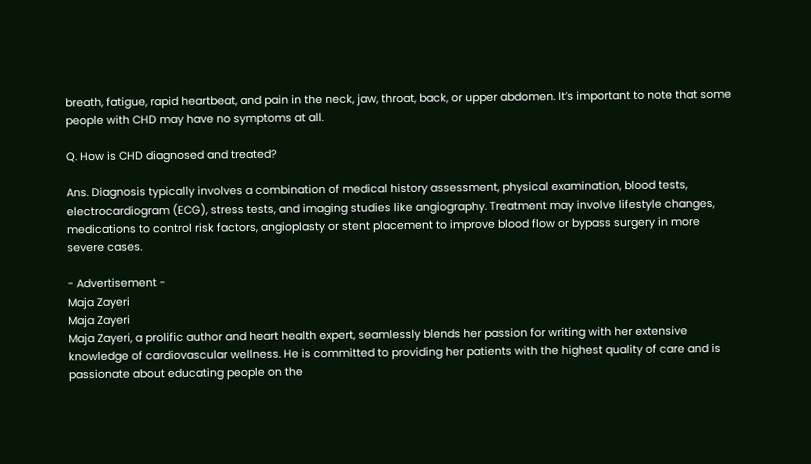breath, fatigue, rapid heartbeat, and pain in the neck, jaw, throat, back, or upper abdomen. It’s important to note that some people with CHD may have no symptoms at all.

Q. How is CHD diagnosed and treated?

Ans. Diagnosis typically involves a combination of medical history assessment, physical examination, blood tests, electrocardiogram (ECG), stress tests, and imaging studies like angiography. Treatment may involve lifestyle changes, medications to control risk factors, angioplasty or stent placement to improve blood flow or bypass surgery in more severe cases.

- Advertisement -
Maja Zayeri
Maja Zayeri
Maja Zayeri, a prolific author and heart health expert, seamlessly blends her passion for writing with her extensive knowledge of cardiovascular wellness. He is committed to providing her patients with the highest quality of care and is passionate about educating people on the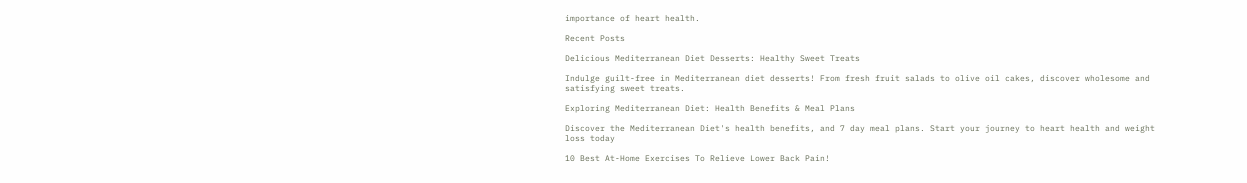importance of heart health.

Recent Posts

Delicious Mediterranean Diet Desserts: Healthy Sweet Treats

Indulge guilt-free in Mediterranean diet desserts! From fresh fruit salads to olive oil cakes, discover wholesome and satisfying sweet treats.

Exploring Mediterranean Diet: Health Benefits & Meal Plans

Discover the Mediterranean Diet's health benefits, and 7 day meal plans. Start your journey to heart health and weight loss today

10 Best At-Home Exercises To Relieve Lower Back Pain!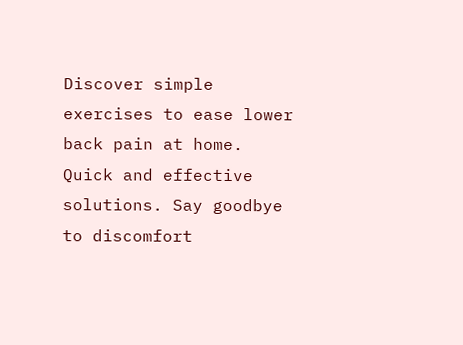Discover simple exercises to ease lower back pain at home. Quick and effective solutions. Say goodbye to discomfort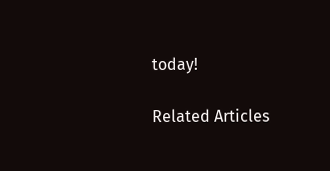today!

Related Articles